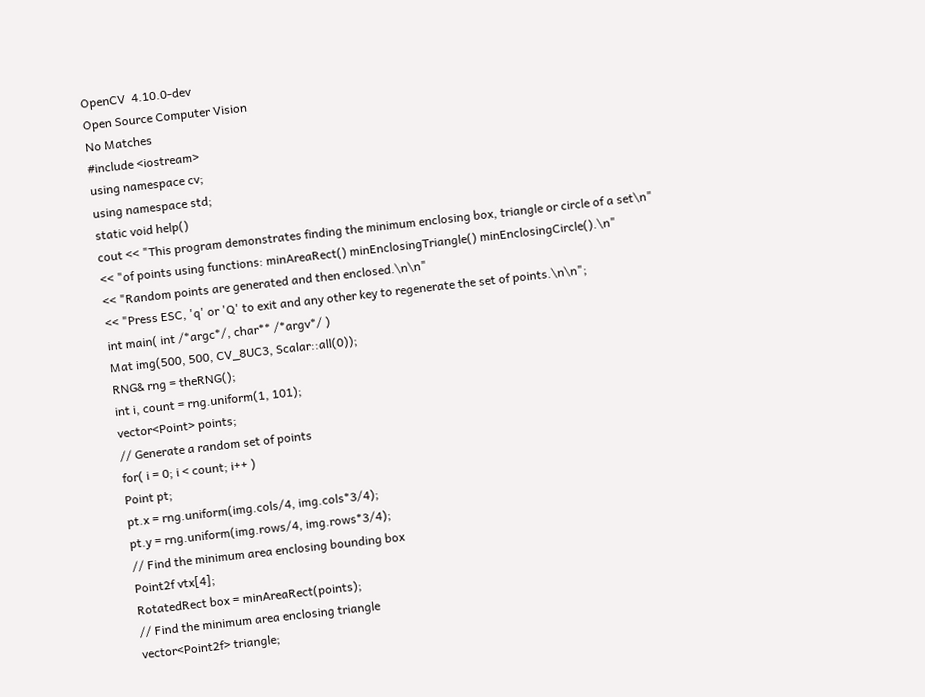OpenCV  4.10.0-dev
Open Source Computer Vision
No Matches
#include <iostream>
using namespace cv;
using namespace std;
static void help()
cout << "This program demonstrates finding the minimum enclosing box, triangle or circle of a set\n"
<< "of points using functions: minAreaRect() minEnclosingTriangle() minEnclosingCircle().\n"
<< "Random points are generated and then enclosed.\n\n"
<< "Press ESC, 'q' or 'Q' to exit and any other key to regenerate the set of points.\n\n";
int main( int /*argc*/, char** /*argv*/ )
Mat img(500, 500, CV_8UC3, Scalar::all(0));
RNG& rng = theRNG();
int i, count = rng.uniform(1, 101);
vector<Point> points;
// Generate a random set of points
for( i = 0; i < count; i++ )
Point pt;
pt.x = rng.uniform(img.cols/4, img.cols*3/4);
pt.y = rng.uniform(img.rows/4, img.rows*3/4);
// Find the minimum area enclosing bounding box
Point2f vtx[4];
RotatedRect box = minAreaRect(points);
// Find the minimum area enclosing triangle
vector<Point2f> triangle;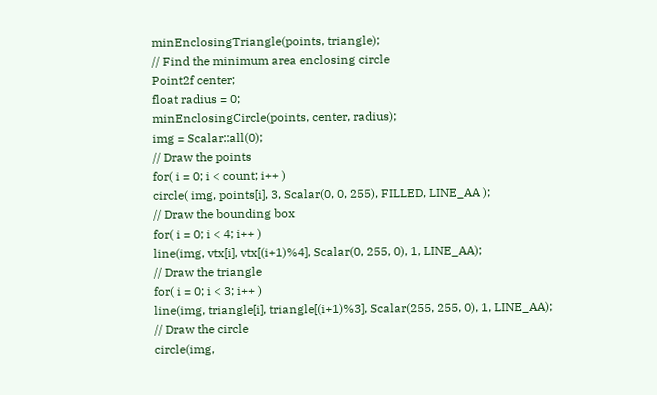minEnclosingTriangle(points, triangle);
// Find the minimum area enclosing circle
Point2f center;
float radius = 0;
minEnclosingCircle(points, center, radius);
img = Scalar::all(0);
// Draw the points
for( i = 0; i < count; i++ )
circle( img, points[i], 3, Scalar(0, 0, 255), FILLED, LINE_AA );
// Draw the bounding box
for( i = 0; i < 4; i++ )
line(img, vtx[i], vtx[(i+1)%4], Scalar(0, 255, 0), 1, LINE_AA);
// Draw the triangle
for( i = 0; i < 3; i++ )
line(img, triangle[i], triangle[(i+1)%3], Scalar(255, 255, 0), 1, LINE_AA);
// Draw the circle
circle(img,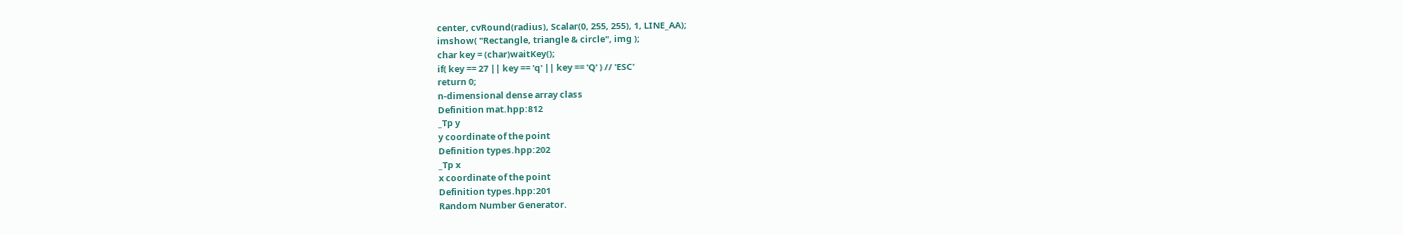center, cvRound(radius), Scalar(0, 255, 255), 1, LINE_AA);
imshow( "Rectangle, triangle & circle", img );
char key = (char)waitKey();
if( key == 27 || key == 'q' || key == 'Q' ) // 'ESC'
return 0;
n-dimensional dense array class
Definition mat.hpp:812
_Tp y
y coordinate of the point
Definition types.hpp:202
_Tp x
x coordinate of the point
Definition types.hpp:201
Random Number Generator.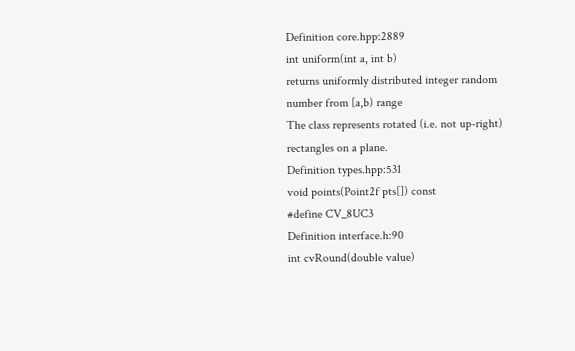Definition core.hpp:2889
int uniform(int a, int b)
returns uniformly distributed integer random number from [a,b) range
The class represents rotated (i.e. not up-right) rectangles on a plane.
Definition types.hpp:531
void points(Point2f pts[]) const
#define CV_8UC3
Definition interface.h:90
int cvRound(double value)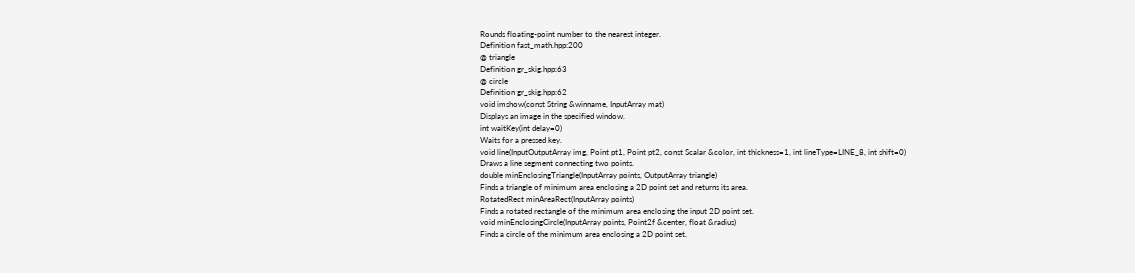Rounds floating-point number to the nearest integer.
Definition fast_math.hpp:200
@ triangle
Definition gr_skig.hpp:63
@ circle
Definition gr_skig.hpp:62
void imshow(const String &winname, InputArray mat)
Displays an image in the specified window.
int waitKey(int delay=0)
Waits for a pressed key.
void line(InputOutputArray img, Point pt1, Point pt2, const Scalar &color, int thickness=1, int lineType=LINE_8, int shift=0)
Draws a line segment connecting two points.
double minEnclosingTriangle(InputArray points, OutputArray triangle)
Finds a triangle of minimum area enclosing a 2D point set and returns its area.
RotatedRect minAreaRect(InputArray points)
Finds a rotated rectangle of the minimum area enclosing the input 2D point set.
void minEnclosingCircle(InputArray points, Point2f &center, float &radius)
Finds a circle of the minimum area enclosing a 2D point set.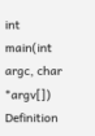int main(int argc, char *argv[])
Definition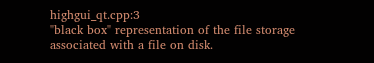highgui_qt.cpp:3
"black box" representation of the file storage associated with a file on disk.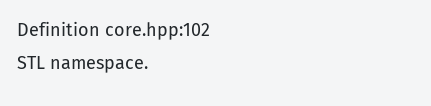Definition core.hpp:102
STL namespace.